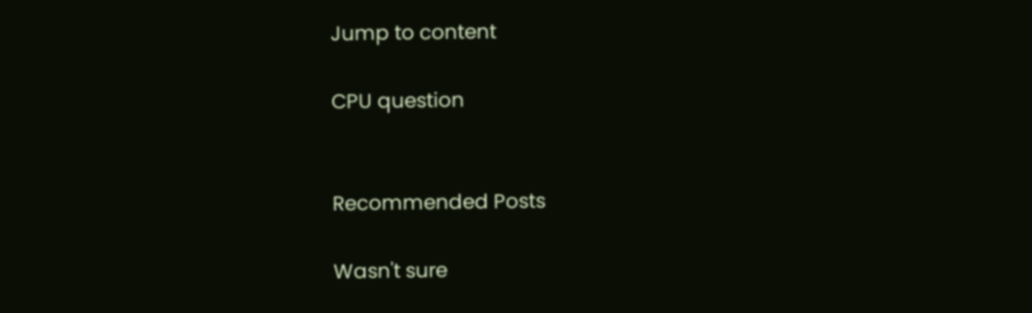Jump to content

CPU question


Recommended Posts

Wasn't sure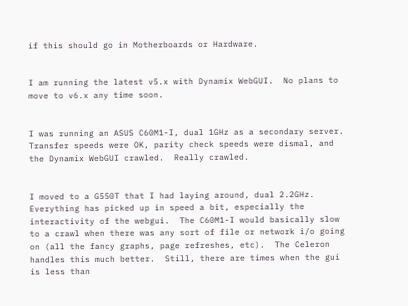if this should go in Motherboards or Hardware.


I am running the latest v5.x with Dynamix WebGUI.  No plans to move to v6.x any time soon.


I was running an ASUS C60M1-I, dual 1GHz as a secondary server.  Transfer speeds were OK, parity check speeds were dismal, and the Dynamix WebGUI crawled.  Really crawled.


I moved to a G550T that I had laying around, dual 2.2GHz.  Everything has picked up in speed a bit, especially the interactivity of the webgui.  The C60M1-I would basically slow to a crawl when there was any sort of file or network i/o going on (all the fancy graphs, page refreshes, etc).  The Celeron handles this much better.  Still, there are times when the gui is less than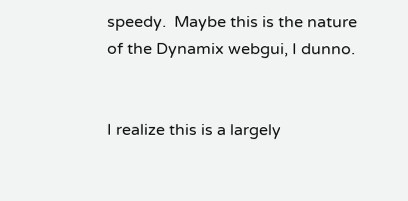speedy.  Maybe this is the nature of the Dynamix webgui, I dunno.


I realize this is a largely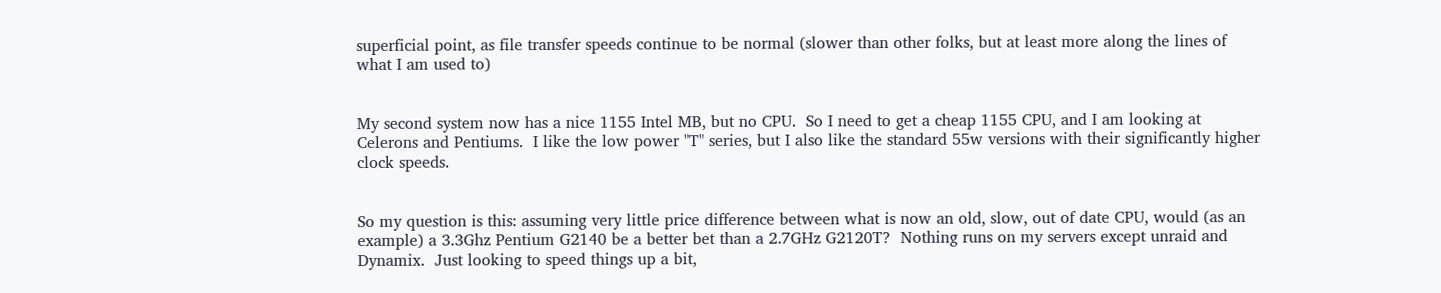superficial point, as file transfer speeds continue to be normal (slower than other folks, but at least more along the lines of what I am used to)


My second system now has a nice 1155 Intel MB, but no CPU.  So I need to get a cheap 1155 CPU, and I am looking at Celerons and Pentiums.  I like the low power "T" series, but I also like the standard 55w versions with their significantly higher clock speeds.


So my question is this: assuming very little price difference between what is now an old, slow, out of date CPU, would (as an example) a 3.3Ghz Pentium G2140 be a better bet than a 2.7GHz G2120T?  Nothing runs on my servers except unraid and Dynamix.  Just looking to speed things up a bit,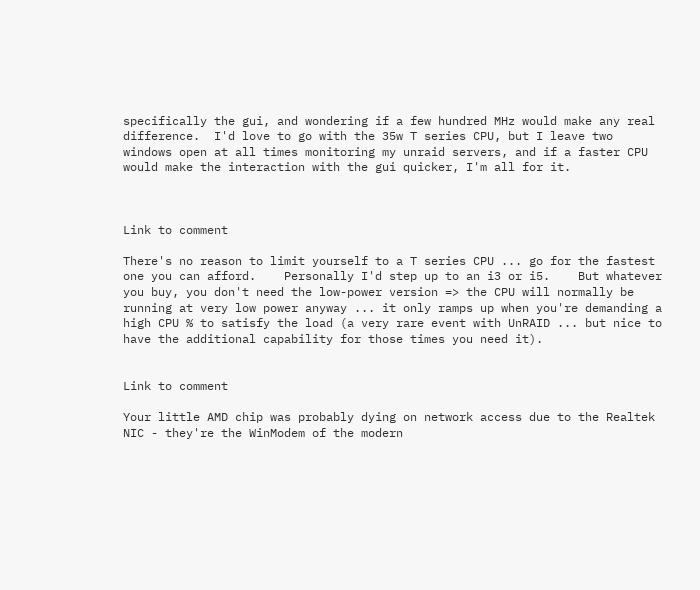specifically the gui, and wondering if a few hundred MHz would make any real difference.  I'd love to go with the 35w T series CPU, but I leave two windows open at all times monitoring my unraid servers, and if a faster CPU would make the interaction with the gui quicker, I'm all for it.



Link to comment

There's no reason to limit yourself to a T series CPU ... go for the fastest one you can afford.    Personally I'd step up to an i3 or i5.    But whatever you buy, you don't need the low-power version => the CPU will normally be running at very low power anyway ... it only ramps up when you're demanding a high CPU % to satisfy the load (a very rare event with UnRAID ... but nice to have the additional capability for those times you need it).


Link to comment

Your little AMD chip was probably dying on network access due to the Realtek NIC - they're the WinModem of the modern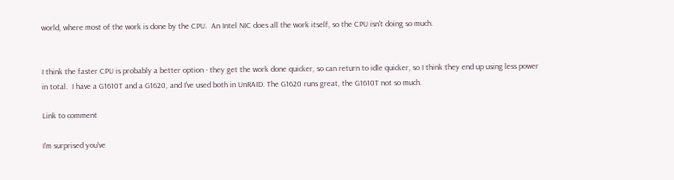world, where most of the work is done by the CPU.  An Intel NIC does all the work itself, so the CPU isn't doing so much.


I think the faster CPU is probably a better option - they get the work done quicker, so can return to idle quicker, so I think they end up using less power in total.  I have a G1610T and a G1620, and I've used both in UnRAID. The G1620 runs great, the G1610T not so much.

Link to comment

I'm surprised you've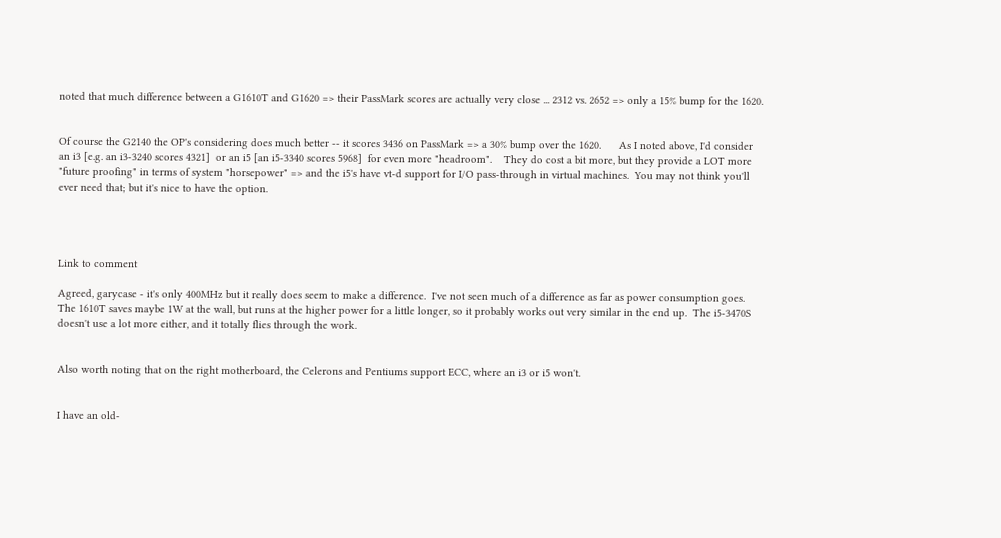noted that much difference between a G1610T and G1620 => their PassMark scores are actually very close ... 2312 vs. 2652 => only a 15% bump for the 1620.


Of course the G2140 the OP's considering does much better -- it scores 3436 on PassMark => a 30% bump over the 1620.      As I noted above, I'd consider an i3 [e.g. an i3-3240 scores 4321]  or an i5 [an i5-3340 scores 5968]  for even more "headroom".    They do cost a bit more, but they provide a LOT more "future proofing" in terms of system "horsepower" => and the i5's have vt-d support for I/O pass-through in virtual machines.  You may not think you'll ever need that; but it's nice to have the option.




Link to comment

Agreed, garycase - it's only 400MHz but it really does seem to make a difference.  I've not seen much of a difference as far as power consumption goes.  The 1610T saves maybe 1W at the wall, but runs at the higher power for a little longer, so it probably works out very similar in the end up.  The i5-3470S doesn't use a lot more either, and it totally flies through the work.


Also worth noting that on the right motherboard, the Celerons and Pentiums support ECC, where an i3 or i5 won't.


I have an old-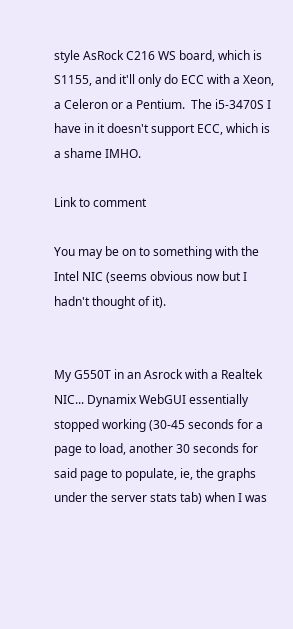style AsRock C216 WS board, which is S1155, and it'll only do ECC with a Xeon, a Celeron or a Pentium.  The i5-3470S I have in it doesn't support ECC, which is a shame IMHO.

Link to comment

You may be on to something with the Intel NIC (seems obvious now but I hadn't thought of it).


My G550T in an Asrock with a Realtek NIC... Dynamix WebGUI essentially stopped working (30-45 seconds for a page to load, another 30 seconds for said page to populate, ie, the graphs under the server stats tab) when I was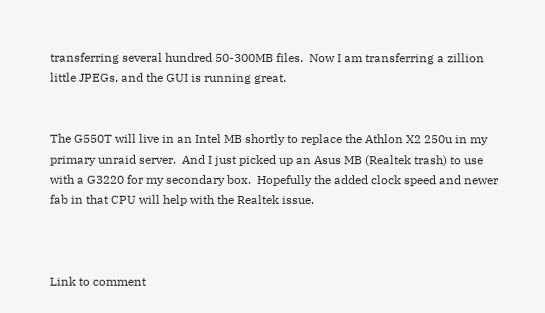transferring several hundred 50-300MB files.  Now I am transferring a zillion little JPEGs, and the GUI is running great.


The G550T will live in an Intel MB shortly to replace the Athlon X2 250u in my primary unraid server.  And I just picked up an Asus MB (Realtek trash) to use with a G3220 for my secondary box.  Hopefully the added clock speed and newer fab in that CPU will help with the Realtek issue.



Link to comment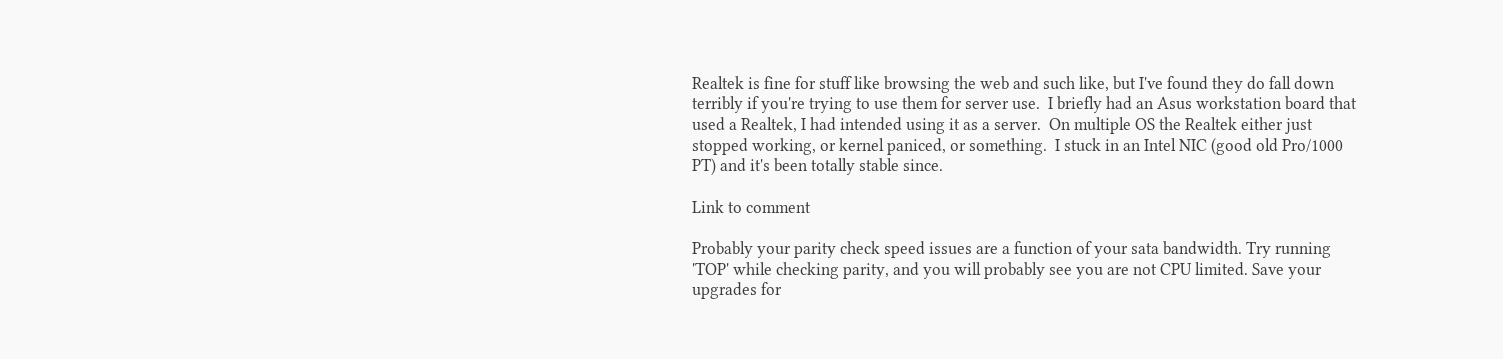Realtek is fine for stuff like browsing the web and such like, but I've found they do fall down terribly if you're trying to use them for server use.  I briefly had an Asus workstation board that used a Realtek, I had intended using it as a server.  On multiple OS the Realtek either just stopped working, or kernel paniced, or something.  I stuck in an Intel NIC (good old Pro/1000 PT) and it's been totally stable since.

Link to comment

Probably your parity check speed issues are a function of your sata bandwidth. Try running 'TOP' while checking parity, and you will probably see you are not CPU limited. Save your upgrades for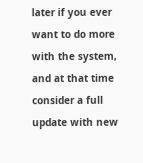later if you ever want to do more with the system, and at that time consider a full update with new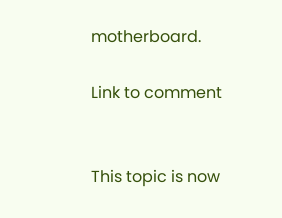motherboard.

Link to comment


This topic is now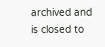archived and is closed to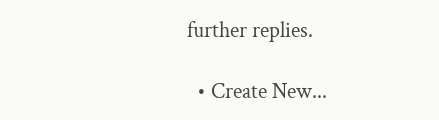further replies.

  • Create New...